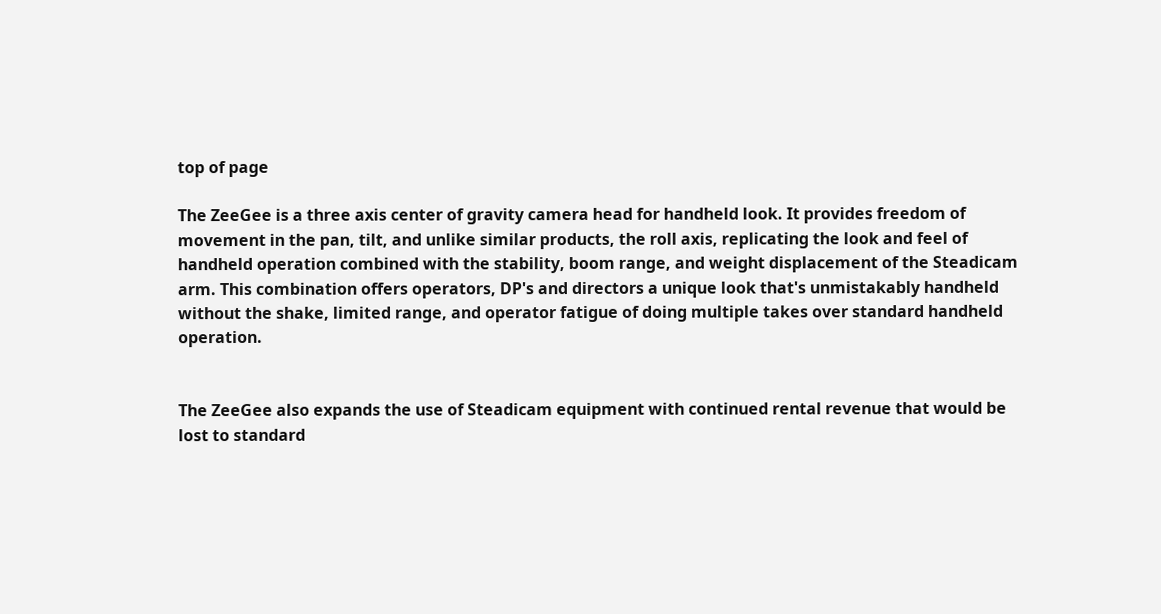top of page

The ZeeGee is a three axis center of gravity camera head for handheld look. It provides freedom of movement in the pan, tilt, and unlike similar products, the roll axis, replicating the look and feel of handheld operation combined with the stability, boom range, and weight displacement of the Steadicam arm. This combination offers operators, DP's and directors a unique look that's unmistakably handheld without the shake, limited range, and operator fatigue of doing multiple takes over standard handheld operation.


The ZeeGee also expands the use of Steadicam equipment with continued rental revenue that would be lost to standard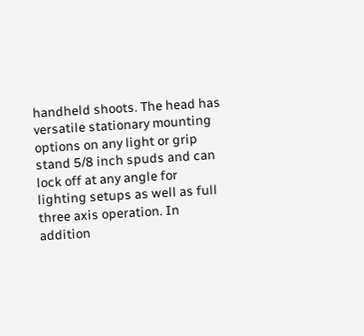handheld shoots. The head has versatile stationary mounting options on any light or grip stand 5/8 inch spuds and can lock off at any angle for lighting setups as well as full three axis operation. In addition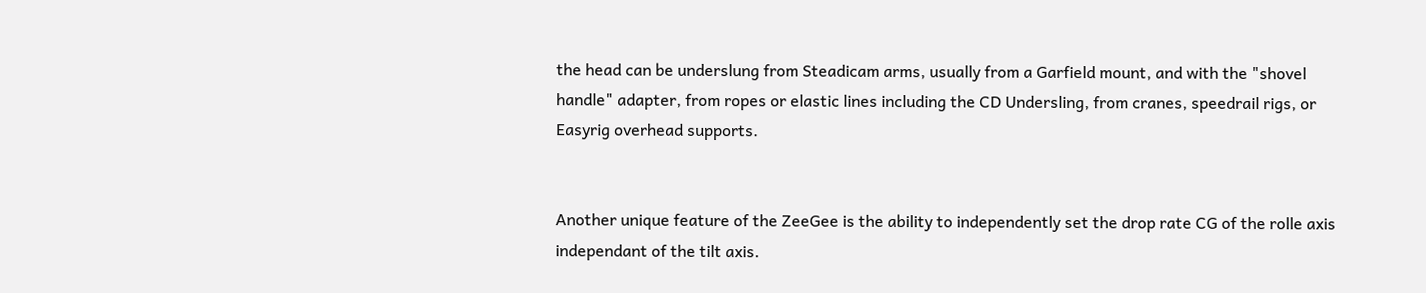the head can be underslung from Steadicam arms, usually from a Garfield mount, and with the "shovel handle" adapter, from ropes or elastic lines including the CD Undersling, from cranes, speedrail rigs, or Easyrig overhead supports.


Another unique feature of the ZeeGee is the ability to independently set the drop rate CG of the rolle axis independant of the tilt axis.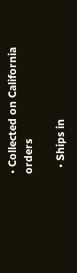• Collected on California orders

  • Ships in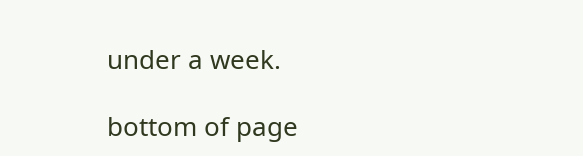under a week.

bottom of page